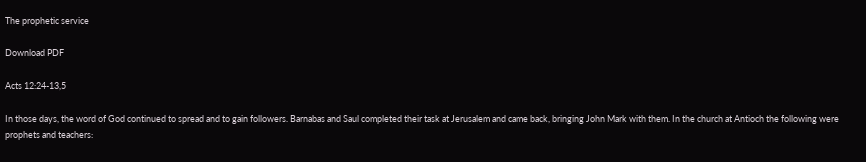The prophetic service

Download PDF

Acts 12:24-13,5

In those days, the word of God continued to spread and to gain followers. Barnabas and Saul completed their task at Jerusalem and came back, bringing John Mark with them. In the church at Antioch the following were prophets and teachers: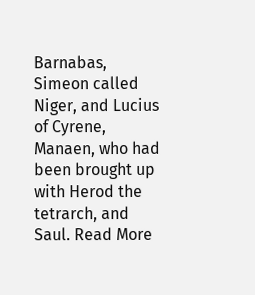Barnabas, Simeon called Niger, and Lucius of Cyrene, Manaen, who had been brought up with Herod the tetrarch, and Saul. Read More